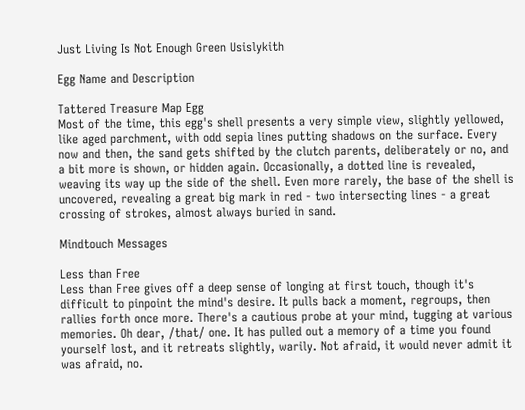Just Living Is Not Enough Green Usislykith

Egg Name and Description

Tattered Treasure Map Egg
Most of the time, this egg's shell presents a very simple view, slightly yellowed, like aged parchment, with odd sepia lines putting shadows on the surface. Every now and then, the sand gets shifted by the clutch parents, deliberately or no, and a bit more is shown, or hidden again. Occasionally, a dotted line is revealed, weaving its way up the side of the shell. Even more rarely, the base of the shell is uncovered, revealing a great big mark in red - two intersecting lines - a great crossing of strokes, almost always buried in sand.

Mindtouch Messages

Less than Free
Less than Free gives off a deep sense of longing at first touch, though it's difficult to pinpoint the mind's desire. It pulls back a moment, regroups, then rallies forth once more. There's a cautious probe at your mind, tugging at various memories. Oh dear, /that/ one. It has pulled out a memory of a time you found yourself lost, and it retreats slightly, warily. Not afraid, it would never admit it was afraid, no.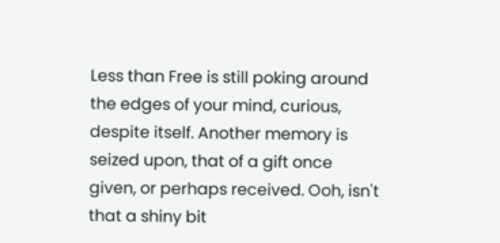Less than Free is still poking around the edges of your mind, curious, despite itself. Another memory is seized upon, that of a gift once given, or perhaps received. Ooh, isn't that a shiny bit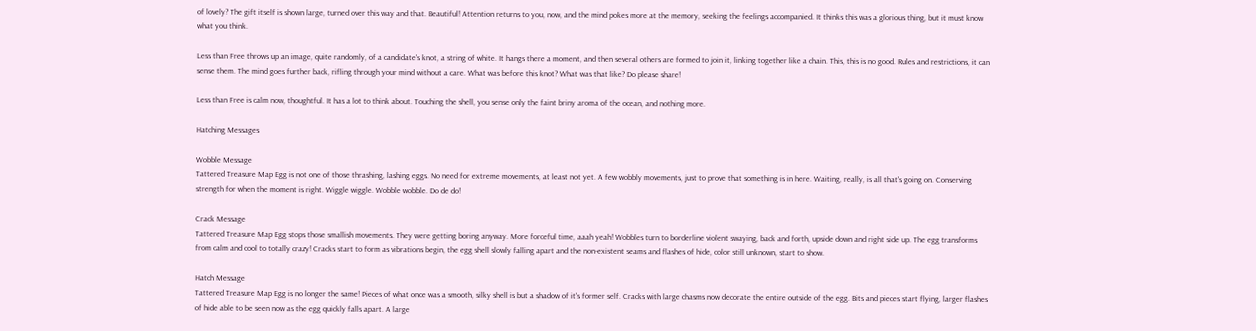of lovely? The gift itself is shown large, turned over this way and that. Beautiful! Attention returns to you, now, and the mind pokes more at the memory, seeking the feelings accompanied. It thinks this was a glorious thing, but it must know what you think.

Less than Free throws up an image, quite randomly, of a candidate's knot, a string of white. It hangs there a moment, and then several others are formed to join it, linking together like a chain. This, this is no good. Rules and restrictions, it can sense them. The mind goes further back, rifling through your mind without a care. What was before this knot? What was that like? Do please share!

Less than Free is calm now, thoughtful. It has a lot to think about. Touching the shell, you sense only the faint briny aroma of the ocean, and nothing more.

Hatching Messages

Wobble Message
Tattered Treasure Map Egg is not one of those thrashing, lashing eggs. No need for extreme movements, at least not yet. A few wobbly movements, just to prove that something is in here. Waiting, really, is all that's going on. Conserving strength for when the moment is right. Wiggle wiggle. Wobble wobble. Do de do!

Crack Message
Tattered Treasure Map Egg stops those smallish movements. They were getting boring anyway. More forceful time, aaah yeah! Wobbles turn to borderline violent swaying, back and forth, upside down and right side up. The egg transforms from calm and cool to totally crazy! Cracks start to form as vibrations begin, the egg shell slowly falling apart and the non-existent seams and flashes of hide, color still unknown, start to show.

Hatch Message
Tattered Treasure Map Egg is no longer the same! Pieces of what once was a smooth, silky shell is but a shadow of it's former self. Cracks with large chasms now decorate the entire outside of the egg. Bits and pieces start flying, larger flashes of hide able to be seen now as the egg quickly falls apart. A large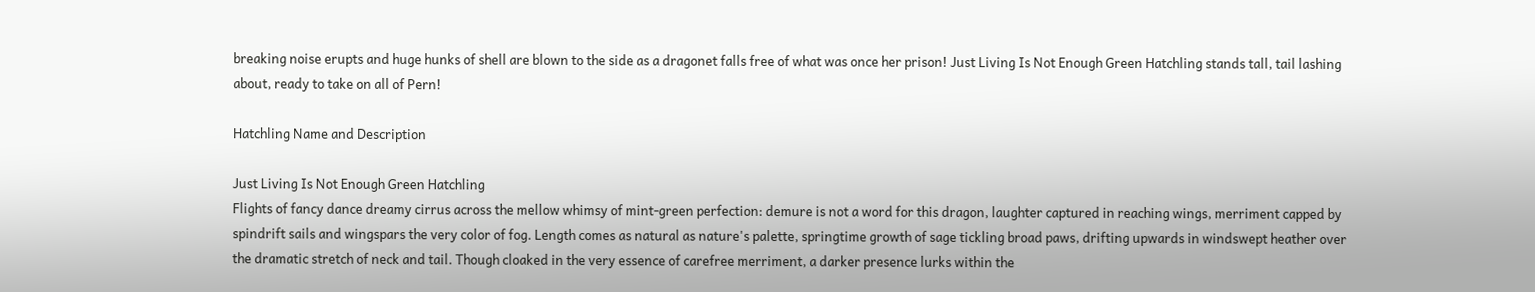breaking noise erupts and huge hunks of shell are blown to the side as a dragonet falls free of what was once her prison! Just Living Is Not Enough Green Hatchling stands tall, tail lashing about, ready to take on all of Pern!

Hatchling Name and Description

Just Living Is Not Enough Green Hatchling
Flights of fancy dance dreamy cirrus across the mellow whimsy of mint-green perfection: demure is not a word for this dragon, laughter captured in reaching wings, merriment capped by spindrift sails and wingspars the very color of fog. Length comes as natural as nature's palette, springtime growth of sage tickling broad paws, drifting upwards in windswept heather over the dramatic stretch of neck and tail. Though cloaked in the very essence of carefree merriment, a darker presence lurks within the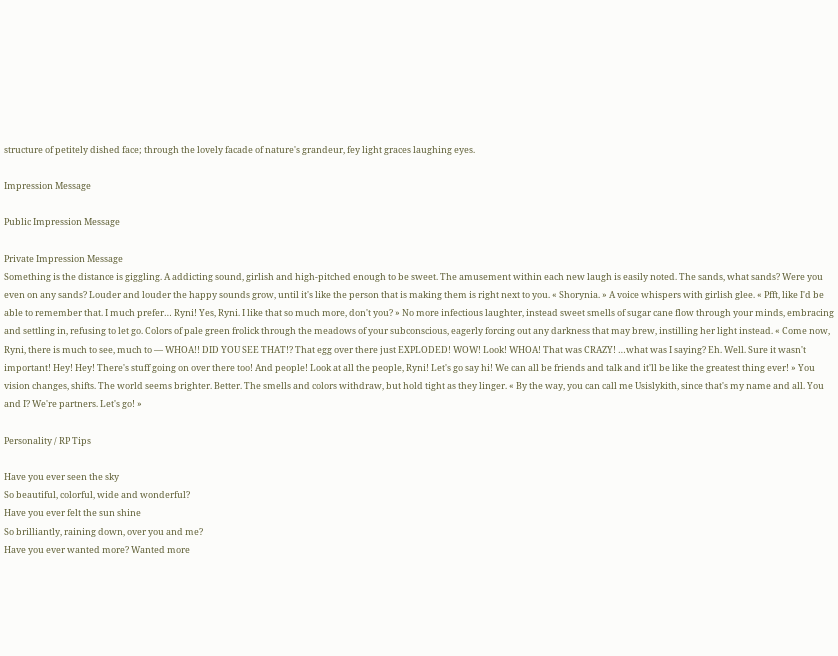structure of petitely dished face; through the lovely facade of nature's grandeur, fey light graces laughing eyes.

Impression Message

Public Impression Message

Private Impression Message
Something is the distance is giggling. A addicting sound, girlish and high-pitched enough to be sweet. The amusement within each new laugh is easily noted. The sands, what sands? Were you even on any sands? Louder and louder the happy sounds grow, until it's like the person that is making them is right next to you. « Shorynia. » A voice whispers with girlish glee. « Pfft, like I'd be able to remember that. I much prefer… Ryni! Yes, Ryni. I like that so much more, don't you? » No more infectious laughter, instead sweet smells of sugar cane flow through your minds, embracing and settling in, refusing to let go. Colors of pale green frolick through the meadows of your subconscious, eagerly forcing out any darkness that may brew, instilling her light instead. « Come now, Ryni, there is much to see, much to — WHOA!! DID YOU SEE THAT!? That egg over there just EXPLODED! WOW! Look! WHOA! That was CRAZY! …what was I saying? Eh. Well. Sure it wasn't important! Hey! Hey! There's stuff going on over there too! And people! Look at all the people, Ryni! Let's go say hi! We can all be friends and talk and it'll be like the greatest thing ever! » You vision changes, shifts. The world seems brighter. Better. The smells and colors withdraw, but hold tight as they linger. « By the way, you can call me Usislykith, since that's my name and all. You and I? We're partners. Let's go! »

Personality / RP Tips

Have you ever seen the sky
So beautiful, colorful, wide and wonderful?
Have you ever felt the sun shine
So brilliantly, raining down, over you and me?
Have you ever wanted more? Wanted more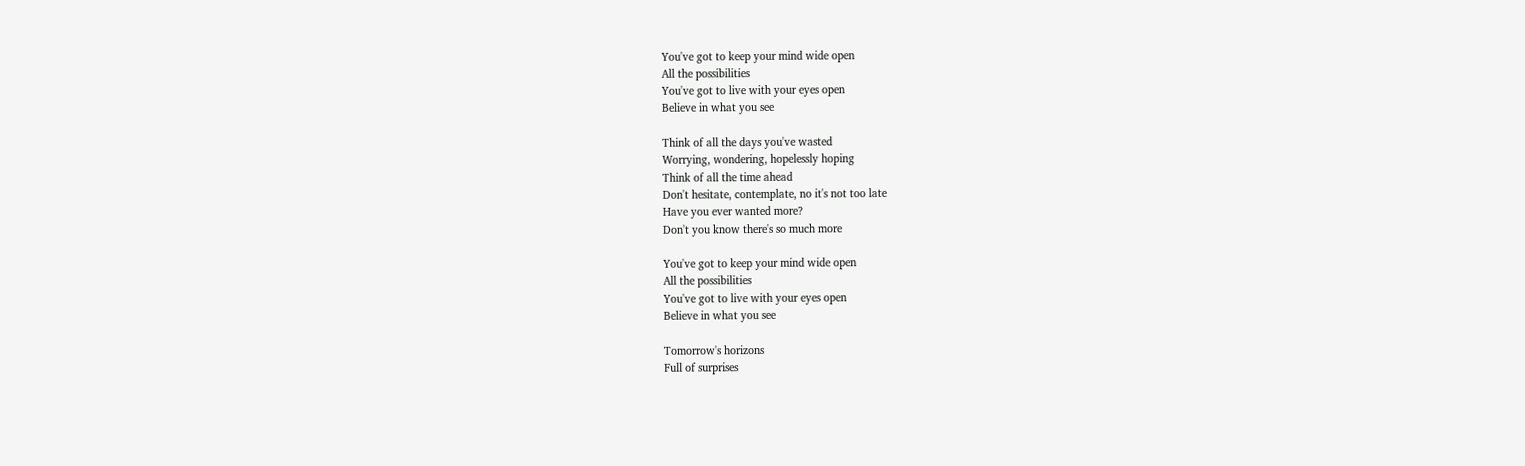You've got to keep your mind wide open
All the possibilities
You've got to live with your eyes open
Believe in what you see

Think of all the days you've wasted
Worrying, wondering, hopelessly hoping
Think of all the time ahead
Don't hesitate, contemplate, no it's not too late
Have you ever wanted more?
Don't you know there's so much more

You've got to keep your mind wide open
All the possibilities
You've got to live with your eyes open
Believe in what you see

Tomorrow's horizons
Full of surprises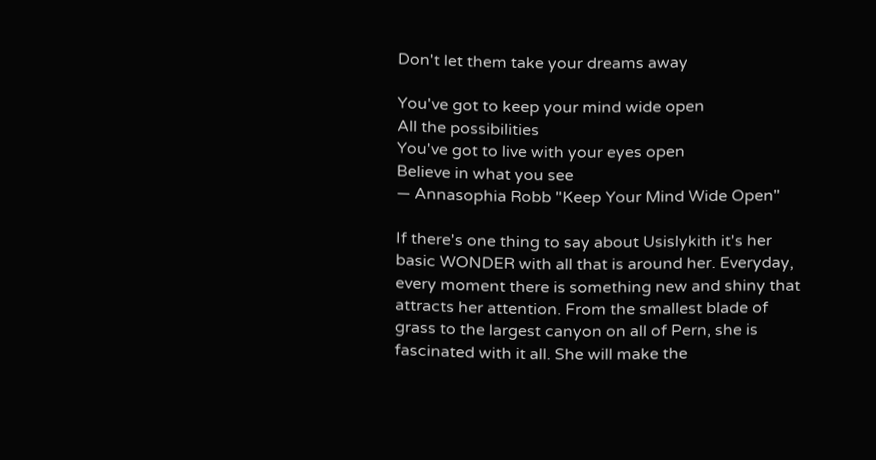Don't let them take your dreams away

You've got to keep your mind wide open
All the possibilities
You've got to live with your eyes open
Believe in what you see
— Annasophia Robb "Keep Your Mind Wide Open"

If there's one thing to say about Usislykith it's her basic WONDER with all that is around her. Everyday, every moment there is something new and shiny that attracts her attention. From the smallest blade of grass to the largest canyon on all of Pern, she is fascinated with it all. She will make the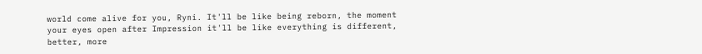world come alive for you, Ryni. It'll be like being reborn, the moment your eyes open after Impression it'll be like everything is different, better, more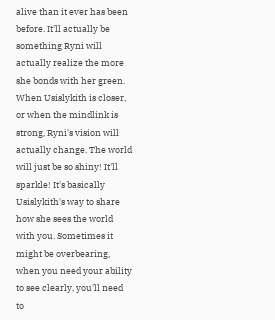alive than it ever has been before. It'll actually be something Ryni will actually realize the more she bonds with her green. When Usislykith is closer, or when the mindlink is strong, Ryni's vision will actually change. The world will just be so shiny! It'll sparkle! It's basically Usislykith's way to share how she sees the world with you. Sometimes it might be overbearing, when you need your ability to see clearly, you'll need to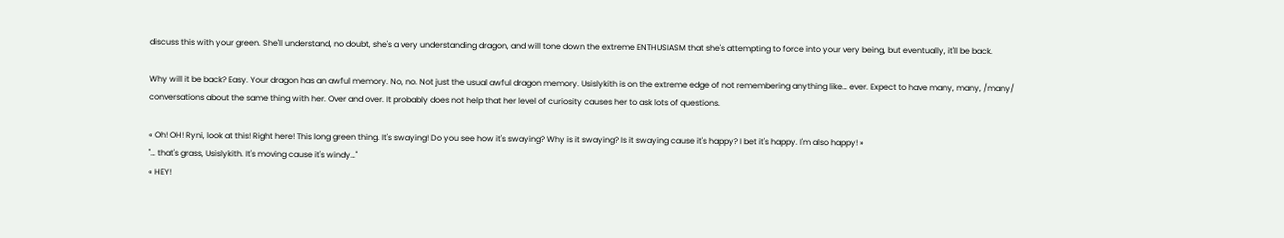discuss this with your green. She'll understand, no doubt, she's a very understanding dragon, and will tone down the extreme ENTHUSIASM that she's attempting to force into your very being, but eventually, it'll be back.

Why will it be back? Easy. Your dragon has an awful memory. No, no. Not just the usual awful dragon memory. Usislykith is on the extreme edge of not remembering anything like… ever. Expect to have many, many, /many/ conversations about the same thing with her. Over and over. It probably does not help that her level of curiosity causes her to ask lots of questions.

« Oh! OH! Ryni, look at this! Right here! This long green thing. It's swaying! Do you see how it's swaying? Why is it swaying? Is it swaying cause it's happy? I bet it's happy. I'm also happy! »
"… that's grass, Usislykith. It's moving cause it's windy…"
« HEY!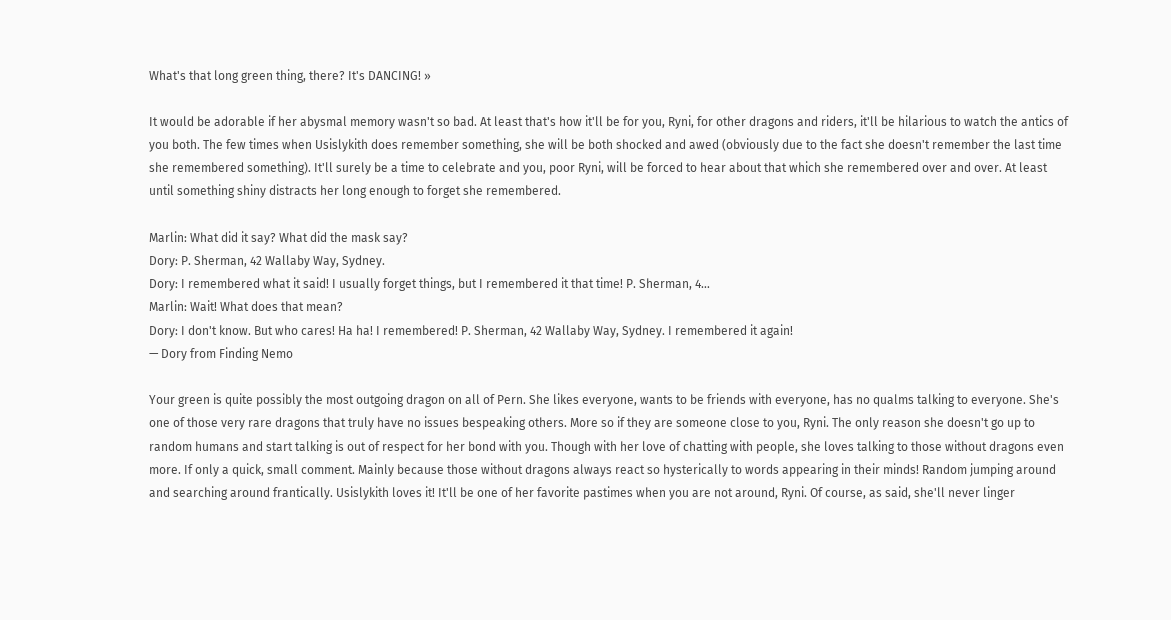What's that long green thing, there? It's DANCING! »

It would be adorable if her abysmal memory wasn't so bad. At least that's how it'll be for you, Ryni, for other dragons and riders, it'll be hilarious to watch the antics of you both. The few times when Usislykith does remember something, she will be both shocked and awed (obviously due to the fact she doesn't remember the last time she remembered something). It'll surely be a time to celebrate and you, poor Ryni, will be forced to hear about that which she remembered over and over. At least until something shiny distracts her long enough to forget she remembered.

Marlin: What did it say? What did the mask say?
Dory: P. Sherman, 42 Wallaby Way, Sydney.
Dory: I remembered what it said! I usually forget things, but I remembered it that time! P. Sherman, 4…
Marlin: Wait! What does that mean?
Dory: I don't know. But who cares! Ha ha! I remembered! P. Sherman, 42 Wallaby Way, Sydney. I remembered it again!
— Dory from Finding Nemo

Your green is quite possibly the most outgoing dragon on all of Pern. She likes everyone, wants to be friends with everyone, has no qualms talking to everyone. She's one of those very rare dragons that truly have no issues bespeaking others. More so if they are someone close to you, Ryni. The only reason she doesn't go up to random humans and start talking is out of respect for her bond with you. Though with her love of chatting with people, she loves talking to those without dragons even more. If only a quick, small comment. Mainly because those without dragons always react so hysterically to words appearing in their minds! Random jumping around and searching around frantically. Usislykith loves it! It'll be one of her favorite pastimes when you are not around, Ryni. Of course, as said, she'll never linger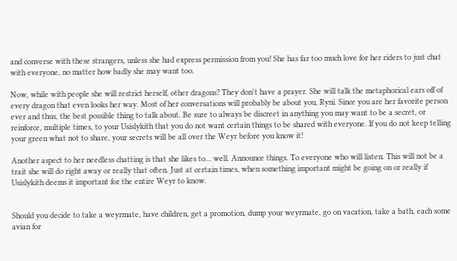and converse with these strangers, unless she had express permission from you! She has far too much love for her riders to just chat with everyone, no matter how badly she may want too.

Now, while with people she will restrict herself, other dragons? They don't have a prayer. She will talk the metaphorical ears off of every dragon that even looks her way. Most of her conversations will probably be about you, Ryni. Since you are her favorite person ever and thus, the best possible thing to talk about. Be sure to always be discreet in anything you may want to be a secret, or reinforce, multiple times, to your Usislykith that you do not want certain things to be shared with everyone. If you do not keep telling your green what not to share, your secrets will be all over the Weyr before you know it!

Another aspect to her needless chatting is that she likes to… well. Announce things. To everyone who will listen. This will not be a trait she will do right away or really that often. Just at certain times, when something important might be going on or really if Usislykith deems it important for the entire Weyr to know.


Should you decide to take a weyrmate, have children, get a promotion, dump your weyrmate, go on vacation, take a bath, each some avian for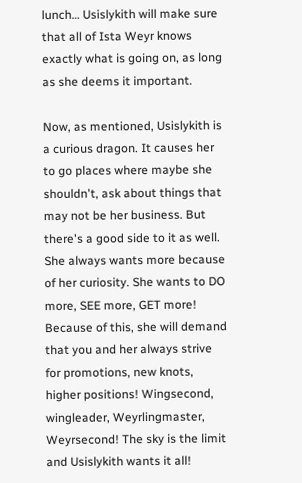lunch… Usislykith will make sure that all of Ista Weyr knows exactly what is going on, as long as she deems it important.

Now, as mentioned, Usislykith is a curious dragon. It causes her to go places where maybe she shouldn't, ask about things that may not be her business. But there's a good side to it as well. She always wants more because of her curiosity. She wants to DO more, SEE more, GET more! Because of this, she will demand that you and her always strive for promotions, new knots, higher positions! Wingsecond, wingleader, Weyrlingmaster, Weyrsecond! The sky is the limit and Usislykith wants it all!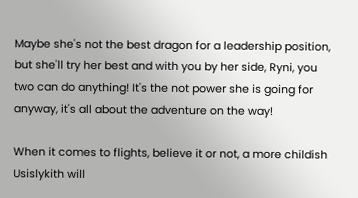Maybe she's not the best dragon for a leadership position, but she'll try her best and with you by her side, Ryni, you two can do anything! It's the not power she is going for anyway, it's all about the adventure on the way!

When it comes to flights, believe it or not, a more childish Usislykith will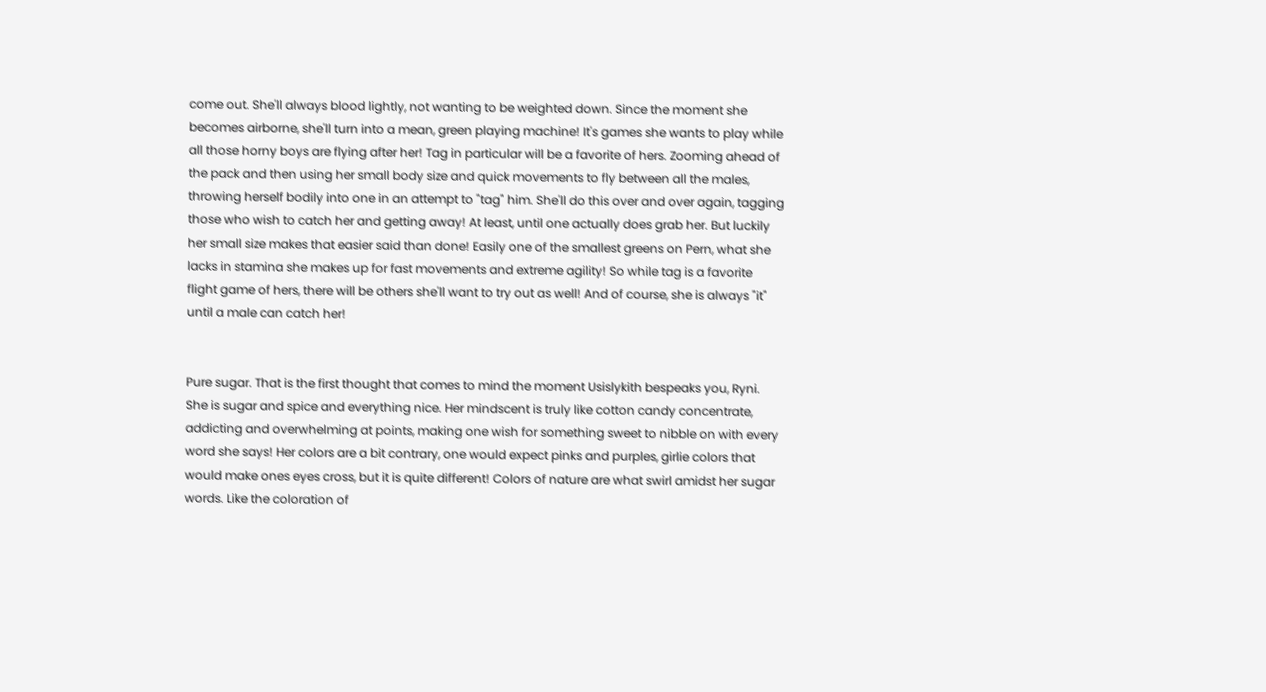come out. She'll always blood lightly, not wanting to be weighted down. Since the moment she becomes airborne, she'll turn into a mean, green playing machine! It's games she wants to play while all those horny boys are flying after her! Tag in particular will be a favorite of hers. Zooming ahead of the pack and then using her small body size and quick movements to fly between all the males, throwing herself bodily into one in an attempt to "tag" him. She'll do this over and over again, tagging those who wish to catch her and getting away! At least, until one actually does grab her. But luckily her small size makes that easier said than done! Easily one of the smallest greens on Pern, what she lacks in stamina she makes up for fast movements and extreme agility! So while tag is a favorite flight game of hers, there will be others she'll want to try out as well! And of course, she is always "it" until a male can catch her!


Pure sugar. That is the first thought that comes to mind the moment Usislykith bespeaks you, Ryni. She is sugar and spice and everything nice. Her mindscent is truly like cotton candy concentrate, addicting and overwhelming at points, making one wish for something sweet to nibble on with every word she says! Her colors are a bit contrary, one would expect pinks and purples, girlie colors that would make ones eyes cross, but it is quite different! Colors of nature are what swirl amidst her sugar words. Like the coloration of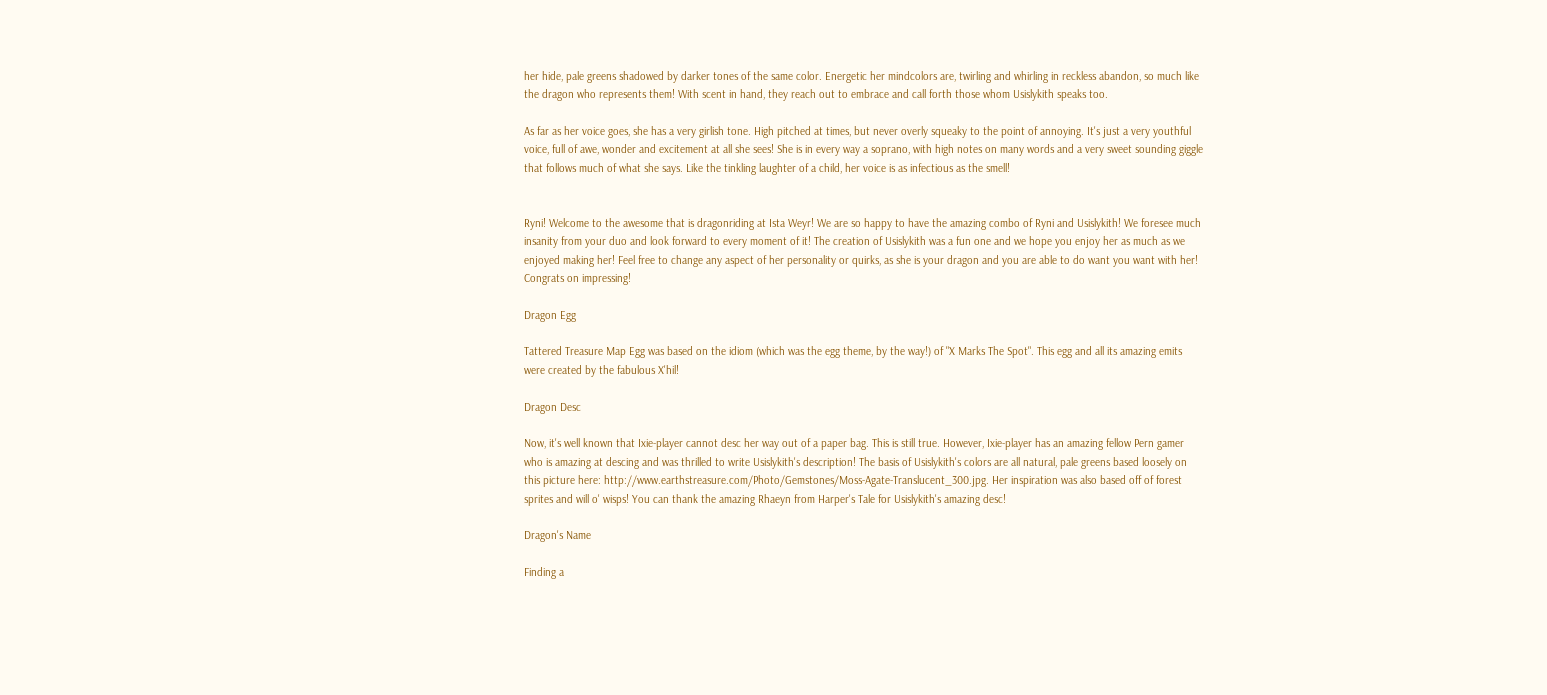her hide, pale greens shadowed by darker tones of the same color. Energetic her mindcolors are, twirling and whirling in reckless abandon, so much like the dragon who represents them! With scent in hand, they reach out to embrace and call forth those whom Usislykith speaks too.

As far as her voice goes, she has a very girlish tone. High pitched at times, but never overly squeaky to the point of annoying. It's just a very youthful voice, full of awe, wonder and excitement at all she sees! She is in every way a soprano, with high notes on many words and a very sweet sounding giggle that follows much of what she says. Like the tinkling laughter of a child, her voice is as infectious as the smell!


Ryni! Welcome to the awesome that is dragonriding at Ista Weyr! We are so happy to have the amazing combo of Ryni and Usislykith! We foresee much insanity from your duo and look forward to every moment of it! The creation of Usislykith was a fun one and we hope you enjoy her as much as we enjoyed making her! Feel free to change any aspect of her personality or quirks, as she is your dragon and you are able to do want you want with her! Congrats on impressing!

Dragon Egg

Tattered Treasure Map Egg was based on the idiom (which was the egg theme, by the way!) of "X Marks The Spot". This egg and all its amazing emits were created by the fabulous X'hil!

Dragon Desc

Now, it's well known that Ixie-player cannot desc her way out of a paper bag. This is still true. However, Ixie-player has an amazing fellow Pern gamer who is amazing at descing and was thrilled to write Usislykith's description! The basis of Usislykith's colors are all natural, pale greens based loosely on this picture here: http://www.earthstreasure.com/Photo/Gemstones/Moss-Agate-Translucent_300.jpg. Her inspiration was also based off of forest sprites and will o' wisps! You can thank the amazing Rhaeyn from Harper's Tale for Usislykith's amazing desc!

Dragon's Name

Finding a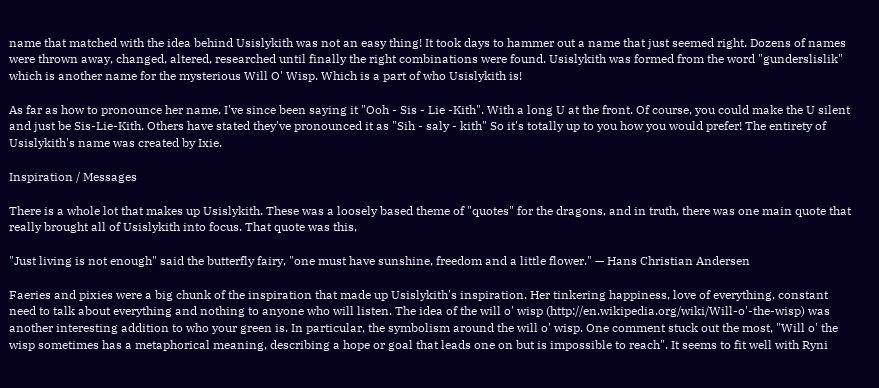name that matched with the idea behind Usislykith was not an easy thing! It took days to hammer out a name that just seemed right. Dozens of names were thrown away, changed, altered, researched until finally the right combinations were found. Usislykith was formed from the word "gunderslislik" which is another name for the mysterious Will O' Wisp. Which is a part of who Usislykith is!

As far as how to pronounce her name, I've since been saying it "Ooh - Sis - Lie -Kith". With a long U at the front. Of course, you could make the U silent and just be Sis-Lie-Kith. Others have stated they've pronounced it as "Sih - saly - kith" So it's totally up to you how you would prefer! The entirety of Usislykith's name was created by Ixie.

Inspiration / Messages

There is a whole lot that makes up Usislykith. These was a loosely based theme of "quotes" for the dragons, and in truth, there was one main quote that really brought all of Usislykith into focus. That quote was this,

"Just living is not enough" said the butterfly fairy, "one must have sunshine, freedom and a little flower." — Hans Christian Andersen

Faeries and pixies were a big chunk of the inspiration that made up Usislykith's inspiration. Her tinkering happiness, love of everything, constant need to talk about everything and nothing to anyone who will listen. The idea of the will o' wisp (http://en.wikipedia.org/wiki/Will-o'-the-wisp) was another interesting addition to who your green is. In particular, the symbolism around the will o' wisp. One comment stuck out the most, "Will o' the wisp sometimes has a metaphorical meaning, describing a hope or goal that leads one on but is impossible to reach". It seems to fit well with Ryni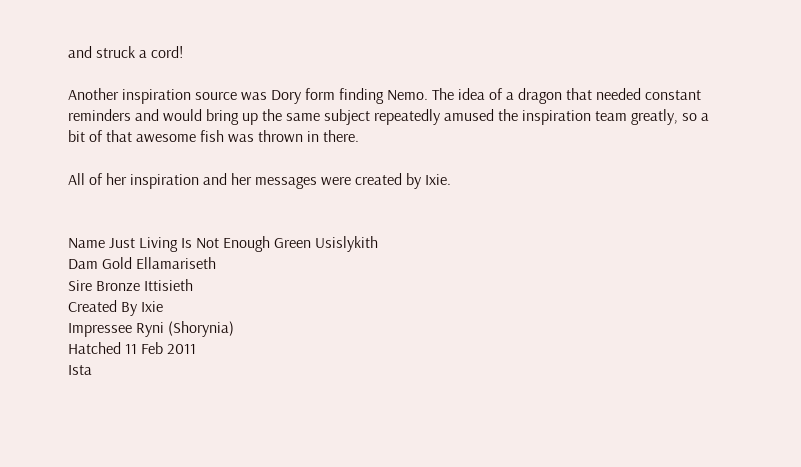and struck a cord!

Another inspiration source was Dory form finding Nemo. The idea of a dragon that needed constant reminders and would bring up the same subject repeatedly amused the inspiration team greatly, so a bit of that awesome fish was thrown in there.

All of her inspiration and her messages were created by Ixie.


Name Just Living Is Not Enough Green Usislykith
Dam Gold Ellamariseth
Sire Bronze Ittisieth
Created By Ixie
Impressee Ryni (Shorynia)
Hatched 11 Feb 2011
Ista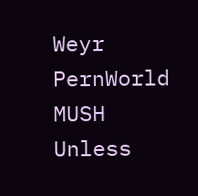Weyr
PernWorld MUSH
Unless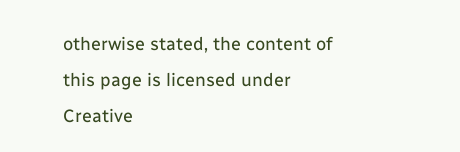otherwise stated, the content of this page is licensed under Creative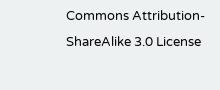Commons Attribution-ShareAlike 3.0 License